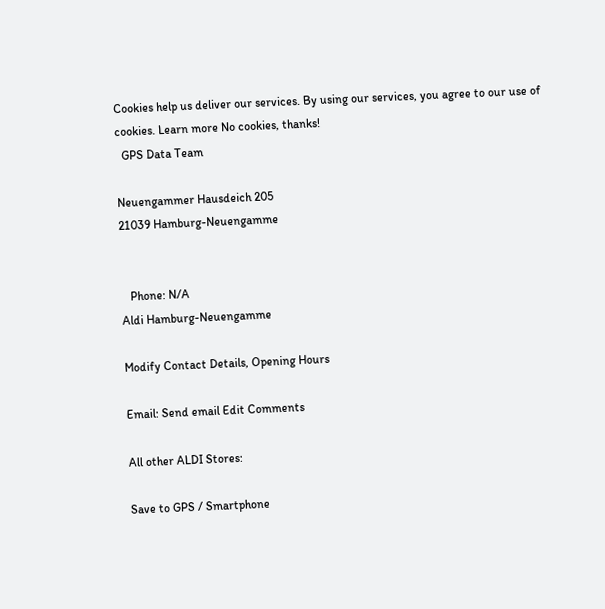Cookies help us deliver our services. By using our services, you agree to our use of cookies. Learn more No cookies, thanks!
  GPS Data Team

Neuengammer Hausdeich 205
21039 Hamburg-Neuengamme


   Phone: N/A
Aldi Hamburg-Neuengamme

Modify Contact Details, Opening Hours

Email: Send email Edit Comments

All other ALDI Stores:

Save to GPS / Smartphone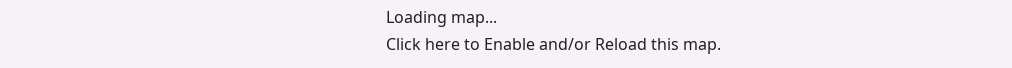Loading map...
Click here to Enable and/or Reload this map.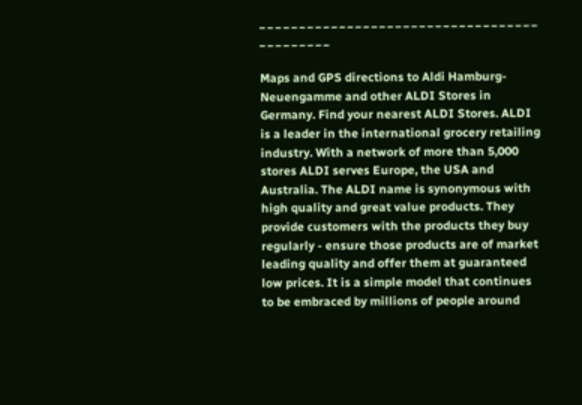_ _ _ _ _ _ _ _ _ _ _ _ _ _ _ _ _ _ _ _ _ _ _ _ _ _ _ _ _ _ _ _ _ _ _ _ _ _ _ _ _ _ _ _

Maps and GPS directions to Aldi Hamburg-Neuengamme and other ALDI Stores in Germany. Find your nearest ALDI Stores. ALDI is a leader in the international grocery retailing industry. With a network of more than 5,000 stores ALDI serves Europe, the USA and Australia. The ALDI name is synonymous with high quality and great value products. They provide customers with the products they buy regularly - ensure those products are of market leading quality and offer them at guaranteed low prices. It is a simple model that continues to be embraced by millions of people around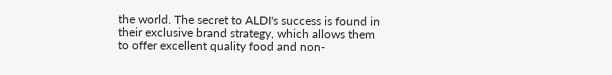the world. The secret to ALDI's success is found in their exclusive brand strategy, which allows them to offer excellent quality food and non-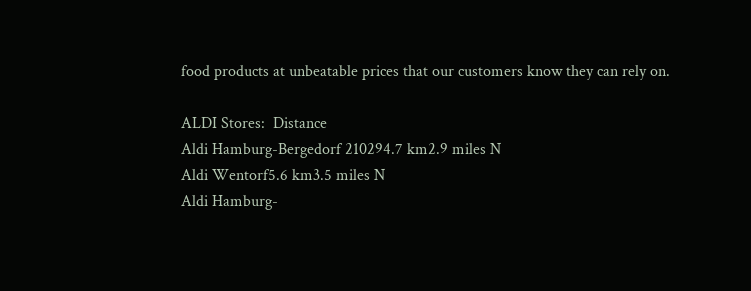food products at unbeatable prices that our customers know they can rely on.

ALDI Stores:  Distance
Aldi Hamburg-Bergedorf 210294.7 km2.9 miles N
Aldi Wentorf5.6 km3.5 miles N
Aldi Hamburg-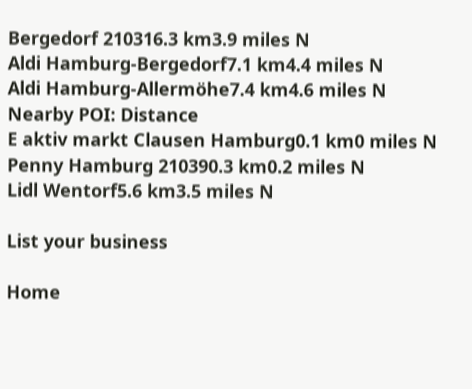Bergedorf 210316.3 km3.9 miles N
Aldi Hamburg-Bergedorf7.1 km4.4 miles N
Aldi Hamburg-Allermöhe7.4 km4.6 miles N
Nearby POI: Distance
E aktiv markt Clausen Hamburg0.1 km0 miles N
Penny Hamburg 210390.3 km0.2 miles N
Lidl Wentorf5.6 km3.5 miles N

List your business

Home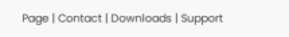Page | Contact | Downloads | Support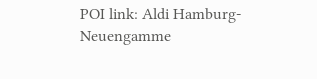POI link: Aldi Hamburg-Neuengamme